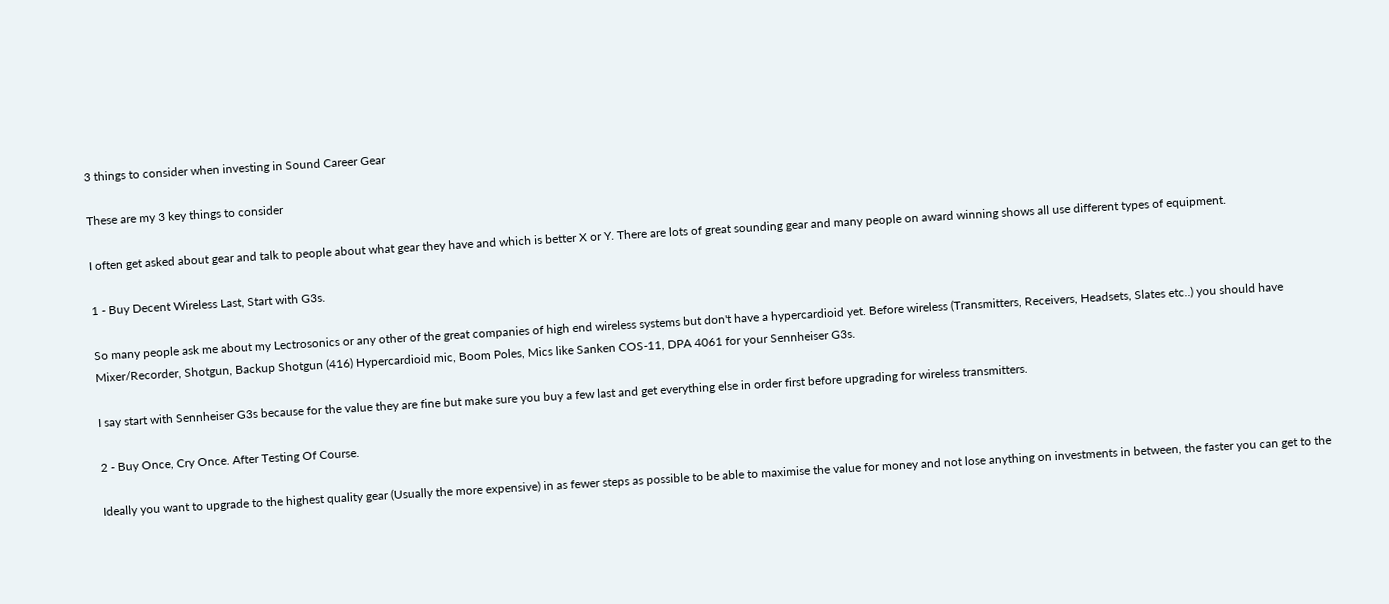3 things to consider when investing in Sound Career Gear

These are my 3 key things to consider

I often get asked about gear and talk to people about what gear they have and which is better X or Y. There are lots of great sounding gear and many people on award winning shows all use different types of equipment.

1 - Buy Decent Wireless Last, Start with G3s.

So many people ask me about my Lectrosonics or any other of the great companies of high end wireless systems but don't have a hypercardioid yet. Before wireless (Transmitters, Receivers, Headsets, Slates etc..) you should have Mixer/Recorder, Shotgun, Backup Shotgun (416) Hypercardioid mic, Boom Poles, Mics like Sanken COS-11, DPA 4061 for your Sennheiser G3s.

I say start with Sennheiser G3s because for the value they are fine but make sure you buy a few last and get everything else in order first before upgrading for wireless transmitters.

2 - Buy Once, Cry Once. After Testing Of Course.

Ideally you want to upgrade to the highest quality gear (Usually the more expensive) in as fewer steps as possible to be able to maximise the value for money and not lose anything on investments in between, the faster you can get to the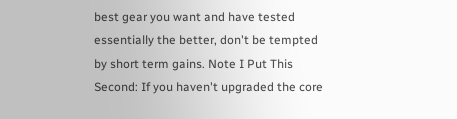best gear you want and have tested essentially the better, don't be tempted by short term gains. Note I Put This Second: If you haven't upgraded the core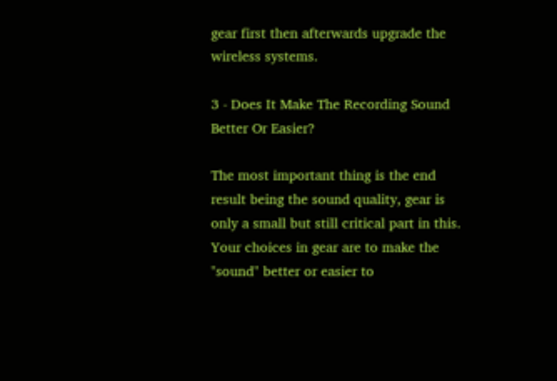gear first then afterwards upgrade the wireless systems.

3 - Does It Make The Recording Sound Better Or Easier?

The most important thing is the end result being the sound quality, gear is only a small but still critical part in this. Your choices in gear are to make the "sound" better or easier to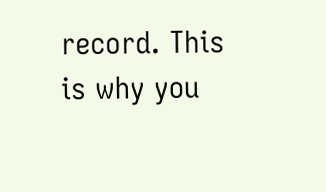record. This is why you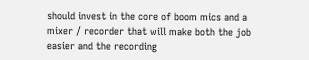should invest in the core of boom mics and a mixer / recorder that will make both the job easier and the recording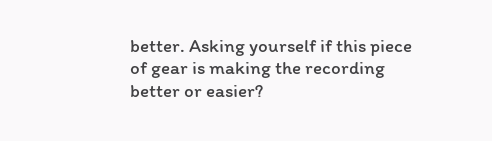better. Asking yourself if this piece of gear is making the recording better or easier?